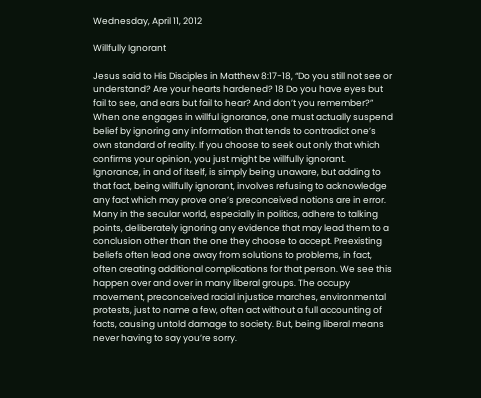Wednesday, April 11, 2012

Willfully Ignorant

Jesus said to His Disciples in Matthew 8:17-18, “Do you still not see or understand? Are your hearts hardened? 18 Do you have eyes but fail to see, and ears but fail to hear? And don’t you remember?” When one engages in willful ignorance, one must actually suspend belief by ignoring any information that tends to contradict one’s own standard of reality. If you choose to seek out only that which confirms your opinion, you just might be willfully ignorant. Ignorance, in and of itself, is simply being unaware, but adding to that fact, being willfully ignorant, involves refusing to acknowledge any fact which may prove one’s preconceived notions are in error. Many in the secular world, especially in politics, adhere to talking points, deliberately ignoring any evidence that may lead them to a conclusion other than the one they choose to accept. Preexisting beliefs often lead one away from solutions to problems, in fact, often creating additional complications for that person. We see this happen over and over in many liberal groups. The occupy movement, preconceived racial injustice marches, environmental protests, just to name a few, often act without a full accounting of facts, causing untold damage to society. But, being liberal means never having to say you’re sorry.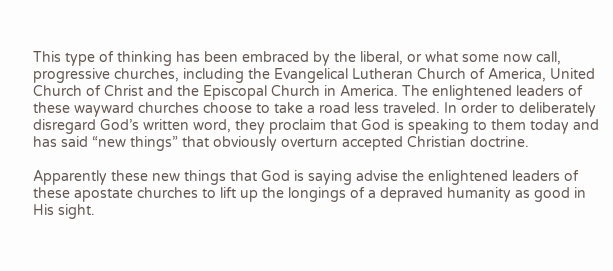This type of thinking has been embraced by the liberal, or what some now call, progressive churches, including the Evangelical Lutheran Church of America, United Church of Christ and the Episcopal Church in America. The enlightened leaders of these wayward churches choose to take a road less traveled. In order to deliberately disregard God’s written word, they proclaim that God is speaking to them today and has said “new things” that obviously overturn accepted Christian doctrine.

Apparently these new things that God is saying advise the enlightened leaders of these apostate churches to lift up the longings of a depraved humanity as good in His sight.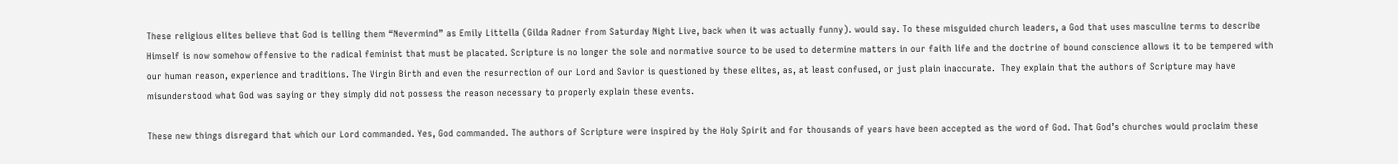These religious elites believe that God is telling them “Nevermind” as Emily Littella (Gilda Radner from Saturday Night Live, back when it was actually funny). would say. To these misguided church leaders, a God that uses masculine terms to describe Himself is now somehow offensive to the radical feminist that must be placated. Scripture is no longer the sole and normative source to be used to determine matters in our faith life and the doctrine of bound conscience allows it to be tempered with our human reason, experience and traditions. The Virgin Birth and even the resurrection of our Lord and Savior is questioned by these elites, as, at least confused, or just plain inaccurate.  They explain that the authors of Scripture may have misunderstood what God was saying or they simply did not possess the reason necessary to properly explain these events.

These new things disregard that which our Lord commanded. Yes, God commanded. The authors of Scripture were inspired by the Holy Spirit and for thousands of years have been accepted as the word of God. That God’s churches would proclaim these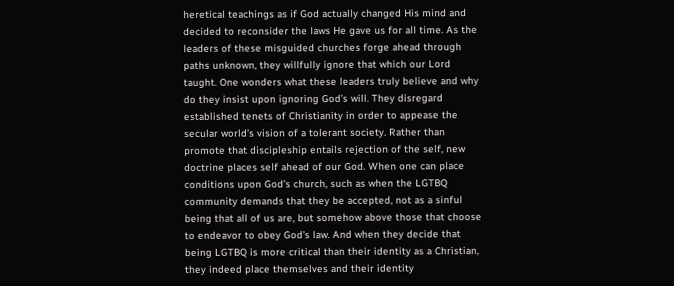heretical teachings as if God actually changed His mind and decided to reconsider the laws He gave us for all time. As the leaders of these misguided churches forge ahead through paths unknown, they willfully ignore that which our Lord taught. One wonders what these leaders truly believe and why do they insist upon ignoring God’s will. They disregard established tenets of Christianity in order to appease the secular world’s vision of a tolerant society. Rather than promote that discipleship entails rejection of the self, new doctrine places self ahead of our God. When one can place conditions upon God’s church, such as when the LGTBQ community demands that they be accepted, not as a sinful being that all of us are, but somehow above those that choose to endeavor to obey God’s law. And when they decide that being LGTBQ is more critical than their identity as a Christian, they indeed place themselves and their identity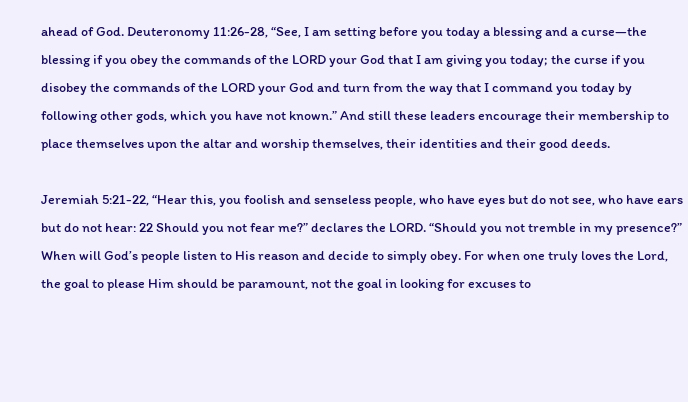ahead of God. Deuteronomy 11:26-28, “See, I am setting before you today a blessing and a curse—the blessing if you obey the commands of the LORD your God that I am giving you today; the curse if you disobey the commands of the LORD your God and turn from the way that I command you today by following other gods, which you have not known.” And still these leaders encourage their membership to place themselves upon the altar and worship themselves, their identities and their good deeds.

Jeremiah 5:21-22, “Hear this, you foolish and senseless people, who have eyes but do not see, who have ears but do not hear: 22 Should you not fear me?” declares the LORD. “Should you not tremble in my presence?” When will God’s people listen to His reason and decide to simply obey. For when one truly loves the Lord, the goal to please Him should be paramount, not the goal in looking for excuses to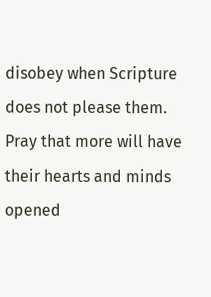disobey when Scripture does not please them.  Pray that more will have their hearts and minds opened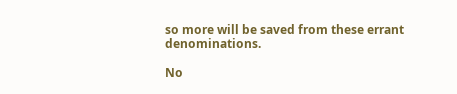so more will be saved from these errant denominations.

No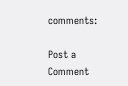comments:

Post a Comment